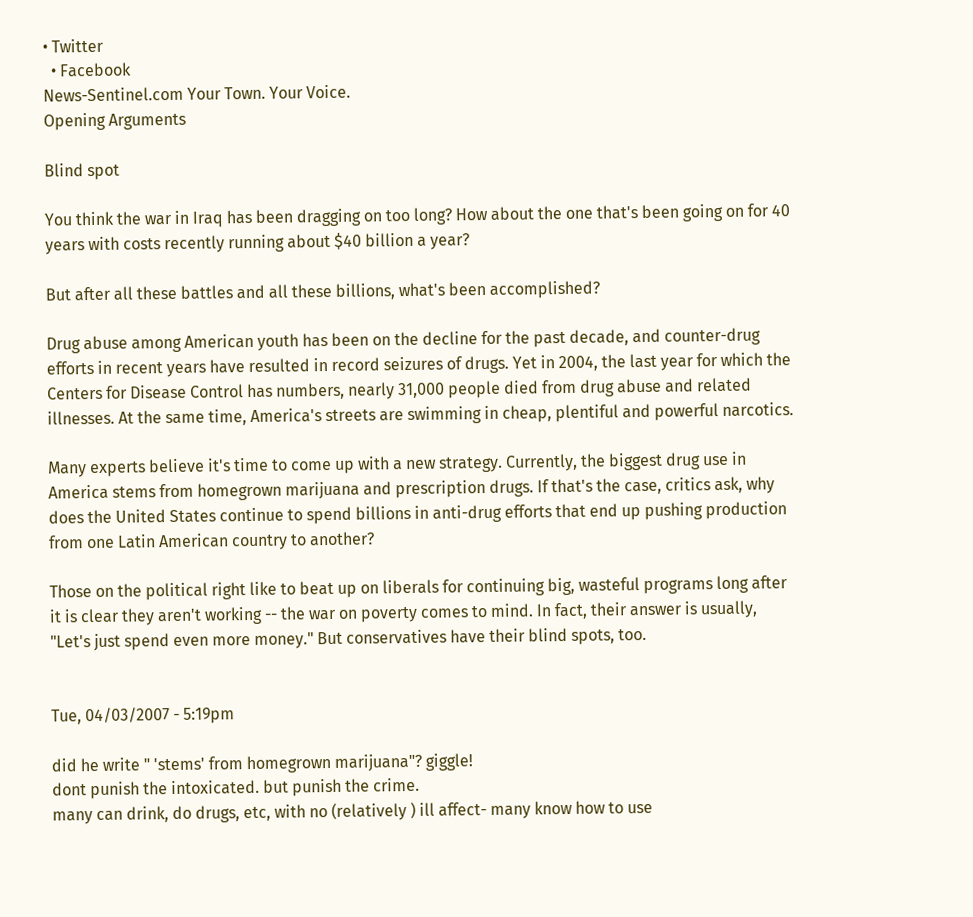• Twitter
  • Facebook
News-Sentinel.com Your Town. Your Voice.
Opening Arguments

Blind spot

You think the war in Iraq has been dragging on too long? How about the one that's been going on for 40 years with costs recently running about $40 billion a year?

But after all these battles and all these billions, what's been accomplished?

Drug abuse among American youth has been on the decline for the past decade, and counter-drug efforts in recent years have resulted in record seizures of drugs. Yet in 2004, the last year for which the Centers for Disease Control has numbers, nearly 31,000 people died from drug abuse and related illnesses. At the same time, America's streets are swimming in cheap, plentiful and powerful narcotics.

Many experts believe it's time to come up with a new strategy. Currently, the biggest drug use in America stems from homegrown marijuana and prescription drugs. If that's the case, critics ask, why does the United States continue to spend billions in anti-drug efforts that end up pushing production from one Latin American country to another?

Those on the political right like to beat up on liberals for continuing big, wasteful programs long after it is clear they aren't working -- the war on poverty comes to mind. In fact, their answer is usually, "Let's just spend even more money." But conservatives have their blind spots, too.


Tue, 04/03/2007 - 5:19pm

did he write " 'stems' from homegrown marijuana"? giggle!
dont punish the intoxicated. but punish the crime.
many can drink, do drugs, etc, with no (relatively ) ill affect- many know how to use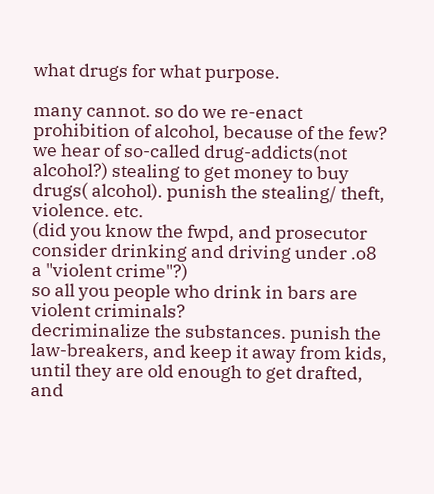what drugs for what purpose.

many cannot. so do we re-enact prohibition of alcohol, because of the few?
we hear of so-called drug-addicts(not alcohol?) stealing to get money to buy drugs( alcohol). punish the stealing/ theft, violence. etc.
(did you know the fwpd, and prosecutor consider drinking and driving under .o8 a "violent crime"?)
so all you people who drink in bars are violent criminals?
decriminalize the substances. punish the law-breakers, and keep it away from kids, until they are old enough to get drafted, and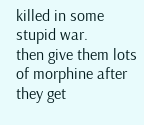killed in some stupid war.
then give them lots of morphine after they get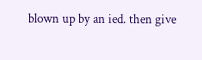blown up by an ied. then give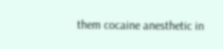them cocaine anesthetic in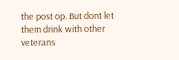the post op. But dont let them drink with other veterans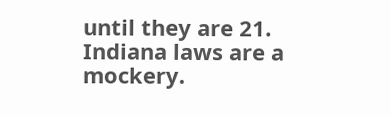until they are 21.
Indiana laws are a mockery.